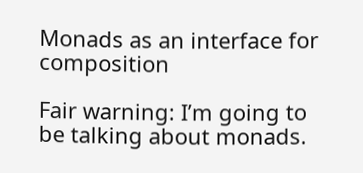Monads as an interface for composition

Fair warning: I’m going to be talking about monads.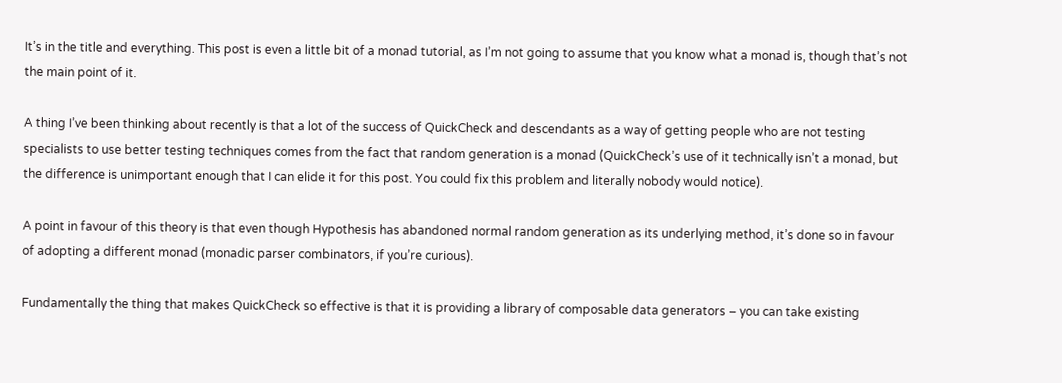It’s in the title and everything. This post is even a little bit of a monad tutorial, as I’m not going to assume that you know what a monad is, though that’s not the main point of it.

A thing I’ve been thinking about recently is that a lot of the success of QuickCheck and descendants as a way of getting people who are not testing specialists to use better testing techniques comes from the fact that random generation is a monad (QuickCheck’s use of it technically isn’t a monad, but the difference is unimportant enough that I can elide it for this post. You could fix this problem and literally nobody would notice).

A point in favour of this theory is that even though Hypothesis has abandoned normal random generation as its underlying method, it’s done so in favour of adopting a different monad (monadic parser combinators, if you’re curious).

Fundamentally the thing that makes QuickCheck so effective is that it is providing a library of composable data generators – you can take existing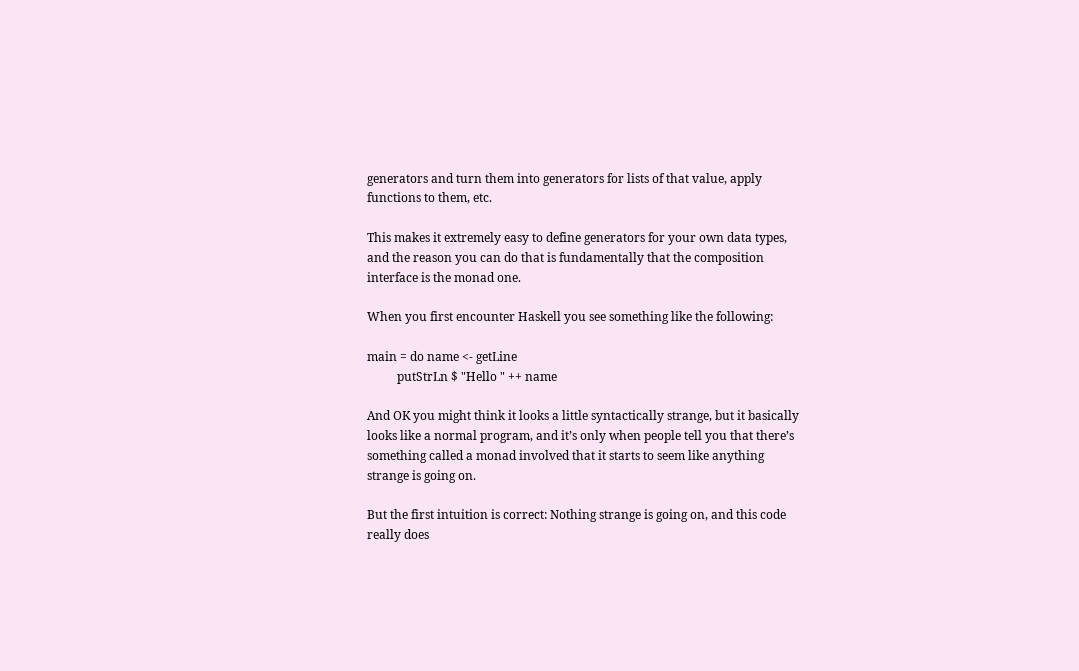generators and turn them into generators for lists of that value, apply functions to them, etc.

This makes it extremely easy to define generators for your own data types, and the reason you can do that is fundamentally that the composition interface is the monad one.

When you first encounter Haskell you see something like the following:

main = do name <- getLine
          putStrLn $ "Hello " ++ name

And OK you might think it looks a little syntactically strange, but it basically looks like a normal program, and it’s only when people tell you that there’s something called a monad involved that it starts to seem like anything strange is going on.

But the first intuition is correct: Nothing strange is going on, and this code really does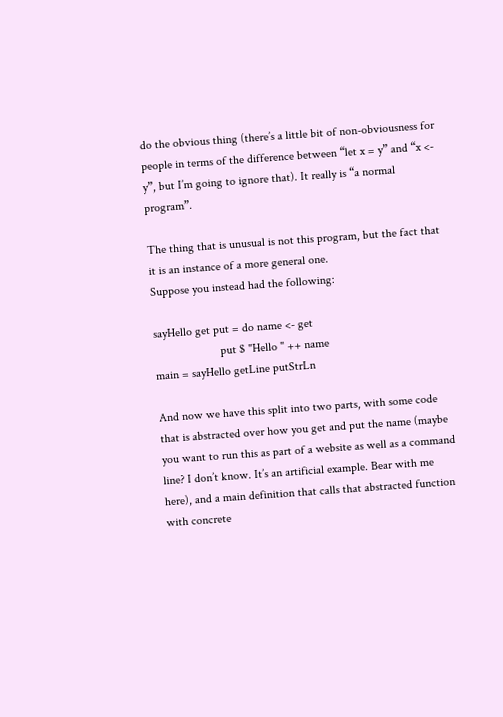do the obvious thing (there’s a little bit of non-obviousness for people in terms of the difference between “let x = y” and “x <- y”, but I’m going to ignore that). It really is “a normal program”.

The thing that is unusual is not this program, but the fact that it is an instance of a more general one.
Suppose you instead had the following:

sayHello get put = do name <- get
                      put $ "Hello " ++ name
main = sayHello getLine putStrLn

And now we have this split into two parts, with some code that is abstracted over how you get and put the name (maybe you want to run this as part of a website as well as a command line? I don’t know. It’s an artificial example. Bear with me here), and a main definition that calls that abstracted function with concrete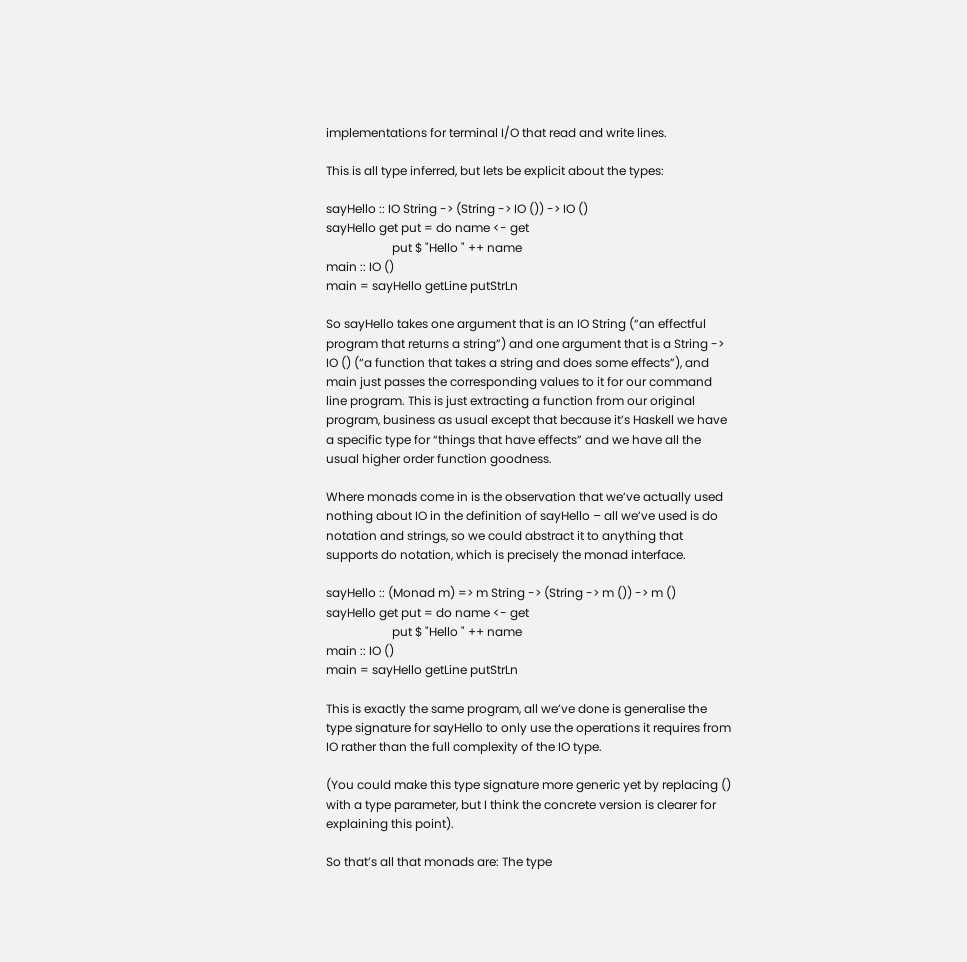implementations for terminal I/O that read and write lines.

This is all type inferred, but lets be explicit about the types:

sayHello :: IO String -> (String -> IO ()) -> IO ()
sayHello get put = do name <- get
                      put $ "Hello " ++ name
main :: IO ()
main = sayHello getLine putStrLn

So sayHello takes one argument that is an IO String (“an effectful program that returns a string”) and one argument that is a String -> IO () (“a function that takes a string and does some effects”), and main just passes the corresponding values to it for our command line program. This is just extracting a function from our original program, business as usual except that because it’s Haskell we have a specific type for “things that have effects” and we have all the usual higher order function goodness.

Where monads come in is the observation that we’ve actually used nothing about IO in the definition of sayHello – all we’ve used is do notation and strings, so we could abstract it to anything that supports do notation, which is precisely the monad interface.

sayHello :: (Monad m) => m String -> (String -> m ()) -> m ()
sayHello get put = do name <- get
                      put $ "Hello " ++ name
main :: IO ()
main = sayHello getLine putStrLn

This is exactly the same program, all we’ve done is generalise the type signature for sayHello to only use the operations it requires from IO rather than the full complexity of the IO type.

(You could make this type signature more generic yet by replacing () with a type parameter, but I think the concrete version is clearer for explaining this point).

So that’s all that monads are: The type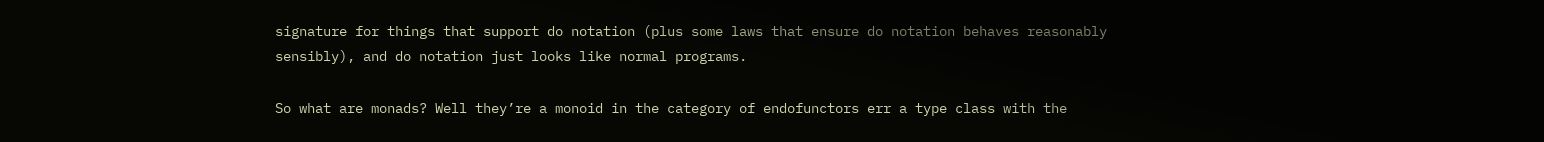signature for things that support do notation (plus some laws that ensure do notation behaves reasonably sensibly), and do notation just looks like normal programs.

So what are monads? Well they’re a monoid in the category of endofunctors err a type class with the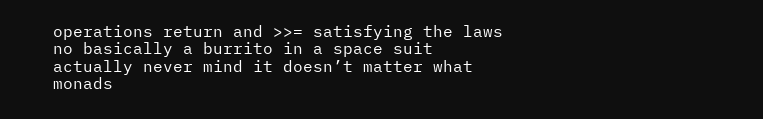operations return and >>= satisfying the laws no basically a burrito in a space suit actually never mind it doesn’t matter what monads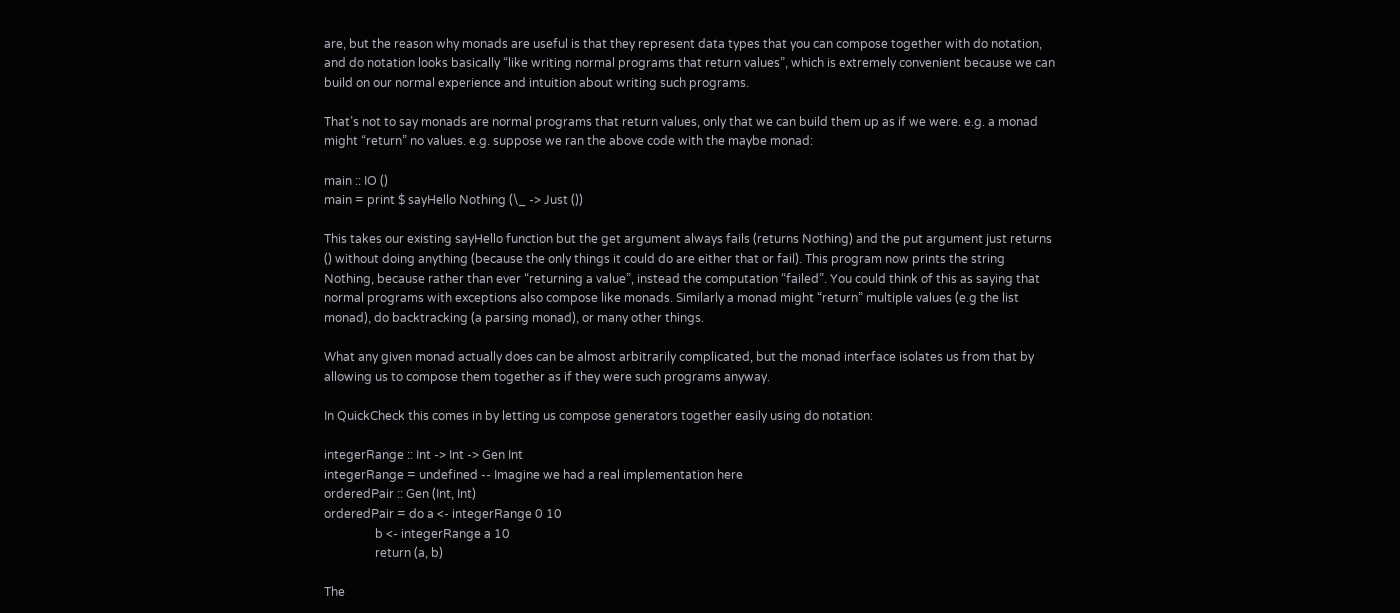are, but the reason why monads are useful is that they represent data types that you can compose together with do notation, and do notation looks basically “like writing normal programs that return values”, which is extremely convenient because we can build on our normal experience and intuition about writing such programs.

That’s not to say monads are normal programs that return values, only that we can build them up as if we were. e.g. a monad might “return” no values. e.g. suppose we ran the above code with the maybe monad:

main :: IO ()
main = print $ sayHello Nothing (\_ -> Just ())

This takes our existing sayHello function but the get argument always fails (returns Nothing) and the put argument just returns () without doing anything (because the only things it could do are either that or fail). This program now prints the string Nothing, because rather than ever “returning a value”, instead the computation “failed”. You could think of this as saying that normal programs with exceptions also compose like monads. Similarly a monad might “return” multiple values (e.g the list monad), do backtracking (a parsing monad), or many other things.

What any given monad actually does can be almost arbitrarily complicated, but the monad interface isolates us from that by allowing us to compose them together as if they were such programs anyway.

In QuickCheck this comes in by letting us compose generators together easily using do notation:

integerRange :: Int -> Int -> Gen Int
integerRange = undefined -- Imagine we had a real implementation here
orderedPair :: Gen (Int, Int)
orderedPair = do a <- integerRange 0 10
                 b <- integerRange a 10
                 return (a, b)

The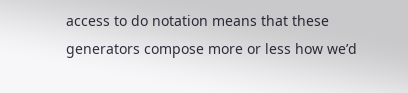access to do notation means that these generators compose more or less how we’d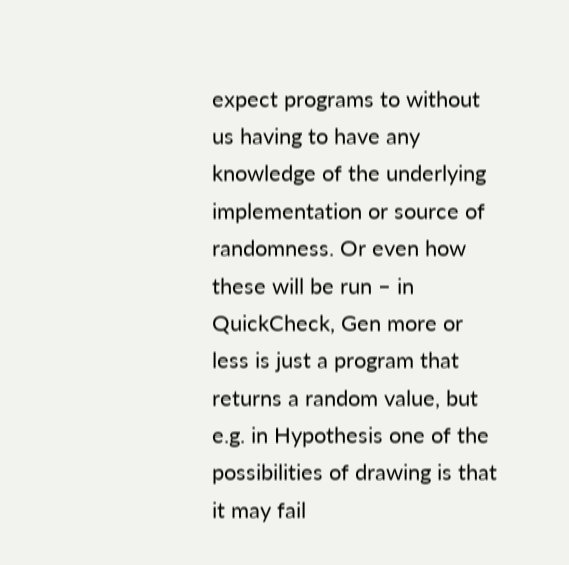expect programs to without us having to have any knowledge of the underlying implementation or source of randomness. Or even how these will be run – in QuickCheck, Gen more or less is just a program that returns a random value, but e.g. in Hypothesis one of the possibilities of drawing is that it may fail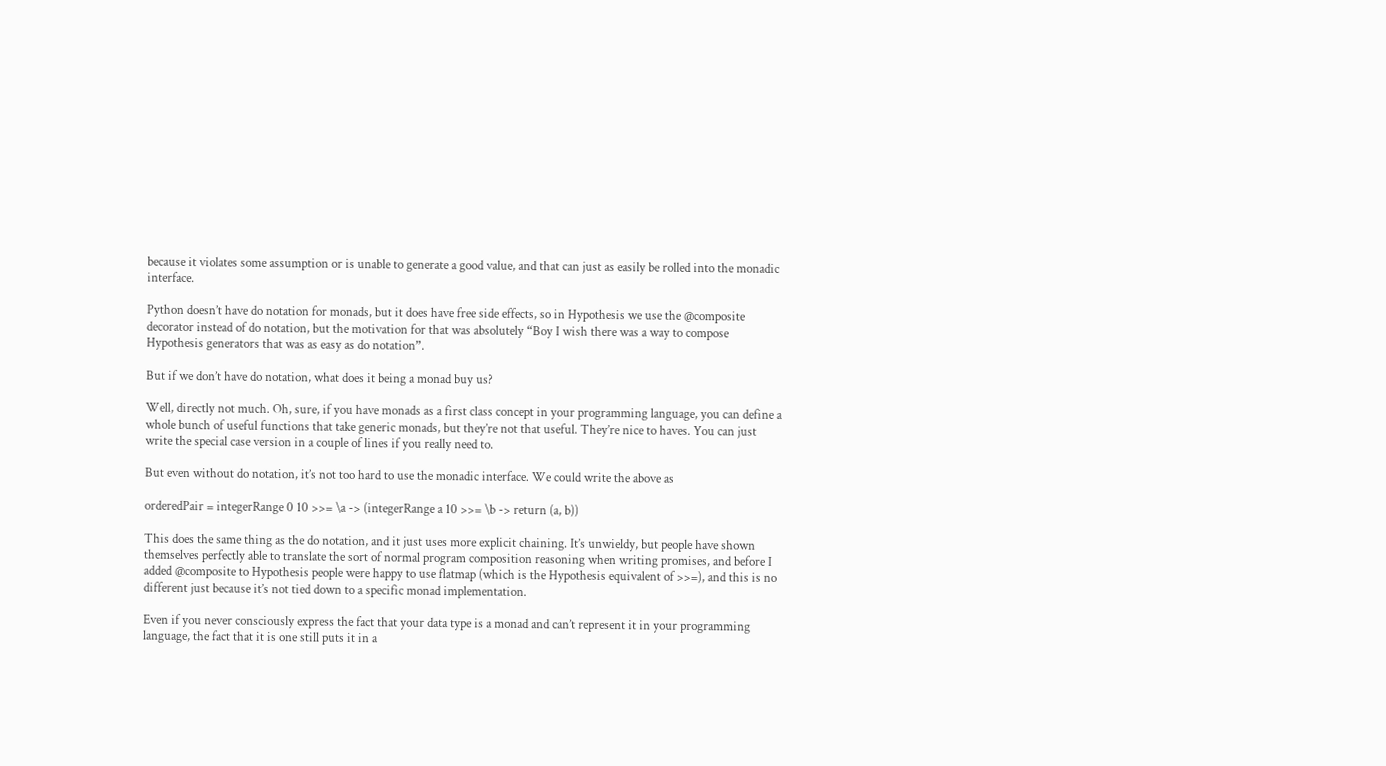because it violates some assumption or is unable to generate a good value, and that can just as easily be rolled into the monadic interface.

Python doesn’t have do notation for monads, but it does have free side effects, so in Hypothesis we use the @composite decorator instead of do notation, but the motivation for that was absolutely “Boy I wish there was a way to compose Hypothesis generators that was as easy as do notation”.

But if we don’t have do notation, what does it being a monad buy us?

Well, directly not much. Oh, sure, if you have monads as a first class concept in your programming language, you can define a whole bunch of useful functions that take generic monads, but they’re not that useful. They’re nice to haves. You can just write the special case version in a couple of lines if you really need to.

But even without do notation, it’s not too hard to use the monadic interface. We could write the above as

orderedPair = integerRange 0 10 >>= \a -> (integerRange a 10 >>= \b -> return (a, b))

This does the same thing as the do notation, and it just uses more explicit chaining. It’s unwieldy, but people have shown themselves perfectly able to translate the sort of normal program composition reasoning when writing promises, and before I added @composite to Hypothesis people were happy to use flatmap (which is the Hypothesis equivalent of >>=), and this is no different just because it’s not tied down to a specific monad implementation.

Even if you never consciously express the fact that your data type is a monad and can’t represent it in your programming language, the fact that it is one still puts it in a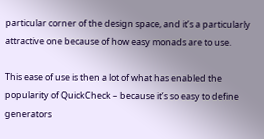particular corner of the design space, and it’s a particularly attractive one because of how easy monads are to use.

This ease of use is then a lot of what has enabled the popularity of QuickCheck – because it’s so easy to define generators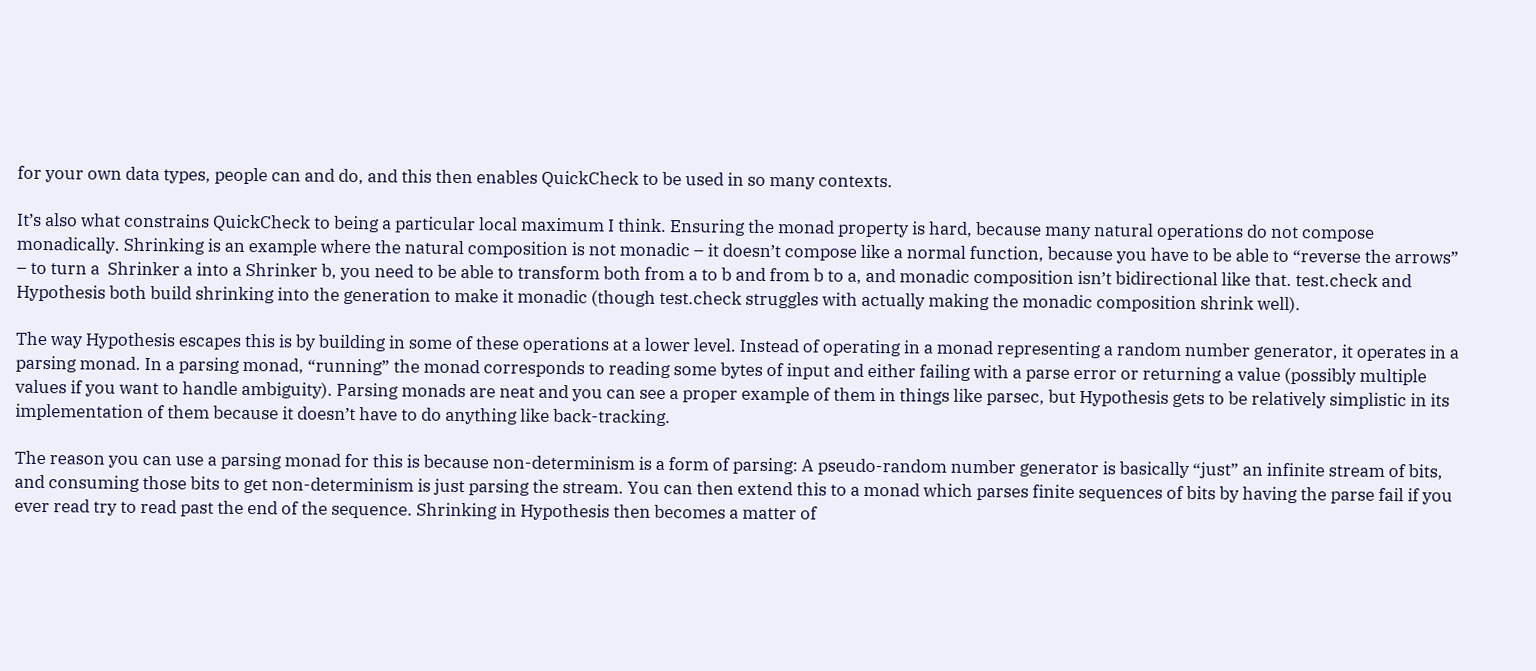for your own data types, people can and do, and this then enables QuickCheck to be used in so many contexts.

It’s also what constrains QuickCheck to being a particular local maximum I think. Ensuring the monad property is hard, because many natural operations do not compose monadically. Shrinking is an example where the natural composition is not monadic – it doesn’t compose like a normal function, because you have to be able to “reverse the arrows” – to turn a  Shrinker a into a Shrinker b, you need to be able to transform both from a to b and from b to a, and monadic composition isn’t bidirectional like that. test.check and Hypothesis both build shrinking into the generation to make it monadic (though test.check struggles with actually making the monadic composition shrink well).

The way Hypothesis escapes this is by building in some of these operations at a lower level. Instead of operating in a monad representing a random number generator, it operates in a parsing monad. In a parsing monad, “running” the monad corresponds to reading some bytes of input and either failing with a parse error or returning a value (possibly multiple values if you want to handle ambiguity). Parsing monads are neat and you can see a proper example of them in things like parsec, but Hypothesis gets to be relatively simplistic in its implementation of them because it doesn’t have to do anything like back-tracking.

The reason you can use a parsing monad for this is because non-determinism is a form of parsing: A pseudo-random number generator is basically “just” an infinite stream of bits, and consuming those bits to get non-determinism is just parsing the stream. You can then extend this to a monad which parses finite sequences of bits by having the parse fail if you ever read try to read past the end of the sequence. Shrinking in Hypothesis then becomes a matter of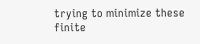trying to minimize these finite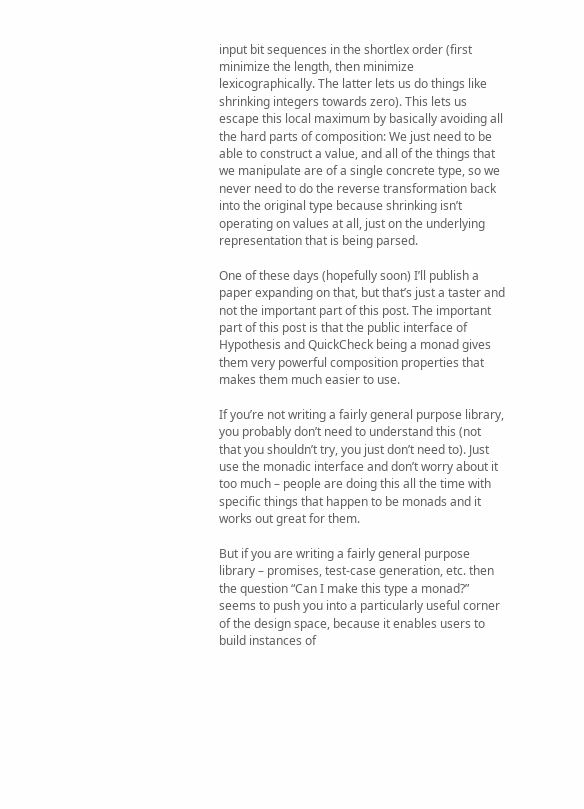input bit sequences in the shortlex order (first minimize the length, then minimize lexicographically. The latter lets us do things like shrinking integers towards zero). This lets us escape this local maximum by basically avoiding all the hard parts of composition: We just need to be able to construct a value, and all of the things that we manipulate are of a single concrete type, so we never need to do the reverse transformation back into the original type because shrinking isn’t operating on values at all, just on the underlying representation that is being parsed.

One of these days (hopefully soon) I’ll publish a paper expanding on that, but that’s just a taster and not the important part of this post. The important part of this post is that the public interface of Hypothesis and QuickCheck being a monad gives them very powerful composition properties that makes them much easier to use.

If you’re not writing a fairly general purpose library, you probably don’t need to understand this (not that you shouldn’t try, you just don’t need to). Just use the monadic interface and don’t worry about it too much – people are doing this all the time with specific things that happen to be monads and it works out great for them.

But if you are writing a fairly general purpose library – promises, test-case generation, etc. then the question “Can I make this type a monad?” seems to push you into a particularly useful corner of the design space, because it enables users to build instances of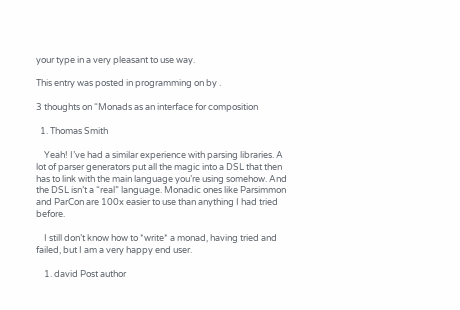your type in a very pleasant to use way.

This entry was posted in programming on by .

3 thoughts on “Monads as an interface for composition

  1. Thomas Smith

    Yeah! I’ve had a similar experience with parsing libraries. A lot of parser generators put all the magic into a DSL that then has to link with the main language you’re using somehow. And the DSL isn’t a “real” language. Monadic ones like Parsimmon and ParCon are 100x easier to use than anything I had tried before.

    I still don’t know how to *write* a monad, having tried and failed, but I am a very happy end user.

    1. david Post author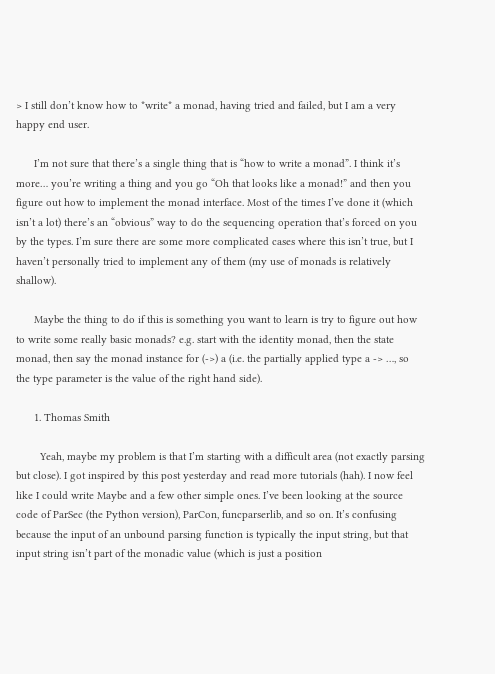> I still don’t know how to *write* a monad, having tried and failed, but I am a very happy end user.

      I’m not sure that there’s a single thing that is “how to write a monad”. I think it’s more… you’re writing a thing and you go “Oh that looks like a monad!” and then you figure out how to implement the monad interface. Most of the times I’ve done it (which isn’t a lot) there’s an “obvious” way to do the sequencing operation that’s forced on you by the types. I’m sure there are some more complicated cases where this isn’t true, but I haven’t personally tried to implement any of them (my use of monads is relatively shallow).

      Maybe the thing to do if this is something you want to learn is try to figure out how to write some really basic monads? e.g. start with the identity monad, then the state monad, then say the monad instance for (->) a (i.e. the partially applied type a -> …, so the type parameter is the value of the right hand side).

      1. Thomas Smith

        Yeah, maybe my problem is that I’m starting with a difficult area (not exactly parsing but close). I got inspired by this post yesterday and read more tutorials (hah). I now feel like I could write Maybe and a few other simple ones. I’ve been looking at the source code of ParSec (the Python version), ParCon, funcparserlib, and so on. It’s confusing because the input of an unbound parsing function is typically the input string, but that input string isn’t part of the monadic value (which is just a position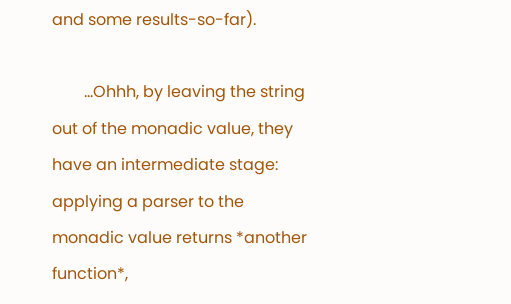and some results-so-far).

        …Ohhh, by leaving the string out of the monadic value, they have an intermediate stage: applying a parser to the monadic value returns *another function*,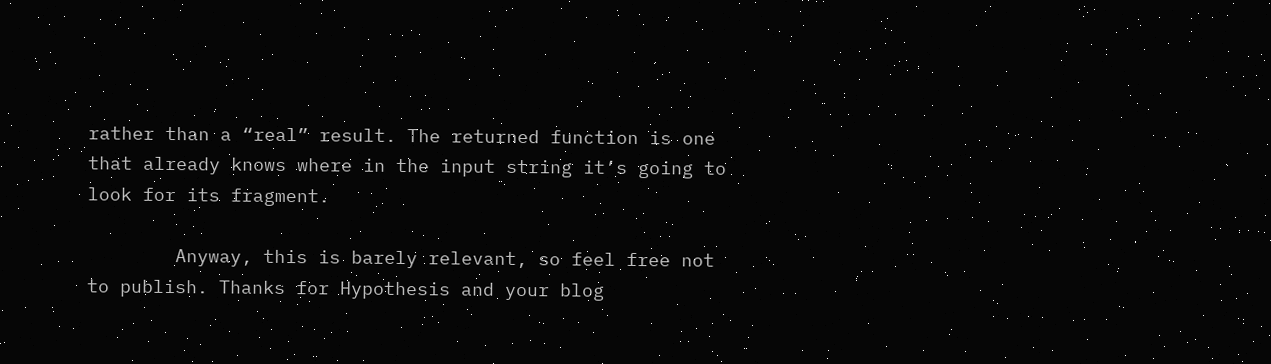rather than a “real” result. The returned function is one that already knows where in the input string it’s going to look for its fragment.

        Anyway, this is barely relevant, so feel free not to publish. Thanks for Hypothesis and your blog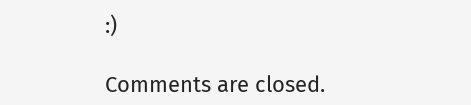:)

Comments are closed.